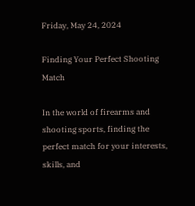Friday, May 24, 2024

Finding Your Perfect Shooting Match

In the world of firearms and shooting sports, finding the perfect match for your interests, skills, and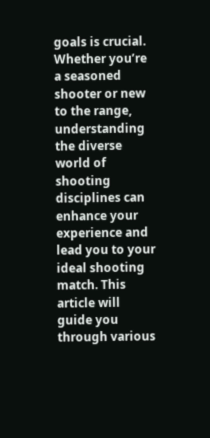goals is crucial. Whether you’re a seasoned shooter or new to the range, understanding the diverse world of shooting disciplines can enhance your experience and lead you to your ideal shooting match. This article will guide you through various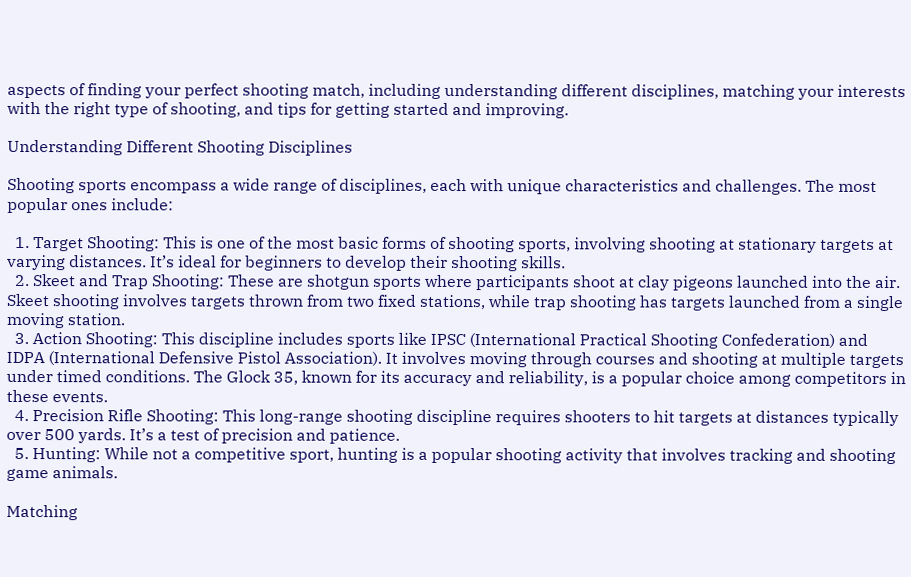aspects of finding your perfect shooting match, including understanding different disciplines, matching your interests with the right type of shooting, and tips for getting started and improving.

Understanding Different Shooting Disciplines

Shooting sports encompass a wide range of disciplines, each with unique characteristics and challenges. The most popular ones include:

  1. Target Shooting: This is one of the most basic forms of shooting sports, involving shooting at stationary targets at varying distances. It’s ideal for beginners to develop their shooting skills.
  2. Skeet and Trap Shooting: These are shotgun sports where participants shoot at clay pigeons launched into the air. Skeet shooting involves targets thrown from two fixed stations, while trap shooting has targets launched from a single moving station.
  3. Action Shooting: This discipline includes sports like IPSC (International Practical Shooting Confederation) and IDPA (International Defensive Pistol Association). It involves moving through courses and shooting at multiple targets under timed conditions. The Glock 35, known for its accuracy and reliability, is a popular choice among competitors in these events.
  4. Precision Rifle Shooting: This long-range shooting discipline requires shooters to hit targets at distances typically over 500 yards. It’s a test of precision and patience.
  5. Hunting: While not a competitive sport, hunting is a popular shooting activity that involves tracking and shooting game animals.

Matching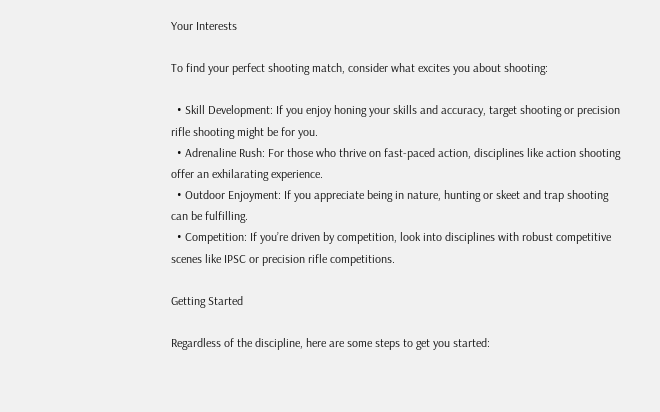Your Interests

To find your perfect shooting match, consider what excites you about shooting:

  • Skill Development: If you enjoy honing your skills and accuracy, target shooting or precision rifle shooting might be for you.
  • Adrenaline Rush: For those who thrive on fast-paced action, disciplines like action shooting offer an exhilarating experience.
  • Outdoor Enjoyment: If you appreciate being in nature, hunting or skeet and trap shooting can be fulfilling.
  • Competition: If you’re driven by competition, look into disciplines with robust competitive scenes like IPSC or precision rifle competitions.

Getting Started

Regardless of the discipline, here are some steps to get you started: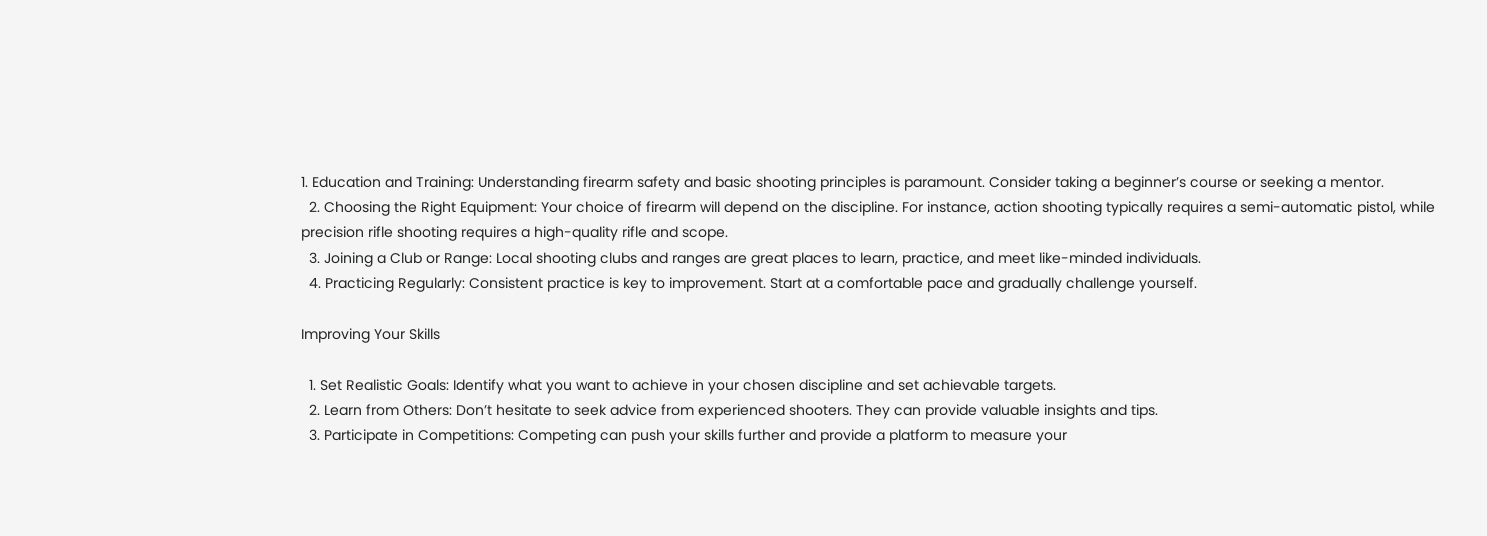1. Education and Training: Understanding firearm safety and basic shooting principles is paramount. Consider taking a beginner’s course or seeking a mentor.
  2. Choosing the Right Equipment: Your choice of firearm will depend on the discipline. For instance, action shooting typically requires a semi-automatic pistol, while precision rifle shooting requires a high-quality rifle and scope.
  3. Joining a Club or Range: Local shooting clubs and ranges are great places to learn, practice, and meet like-minded individuals.
  4. Practicing Regularly: Consistent practice is key to improvement. Start at a comfortable pace and gradually challenge yourself.

Improving Your Skills

  1. Set Realistic Goals: Identify what you want to achieve in your chosen discipline and set achievable targets.
  2. Learn from Others: Don’t hesitate to seek advice from experienced shooters. They can provide valuable insights and tips.
  3. Participate in Competitions: Competing can push your skills further and provide a platform to measure your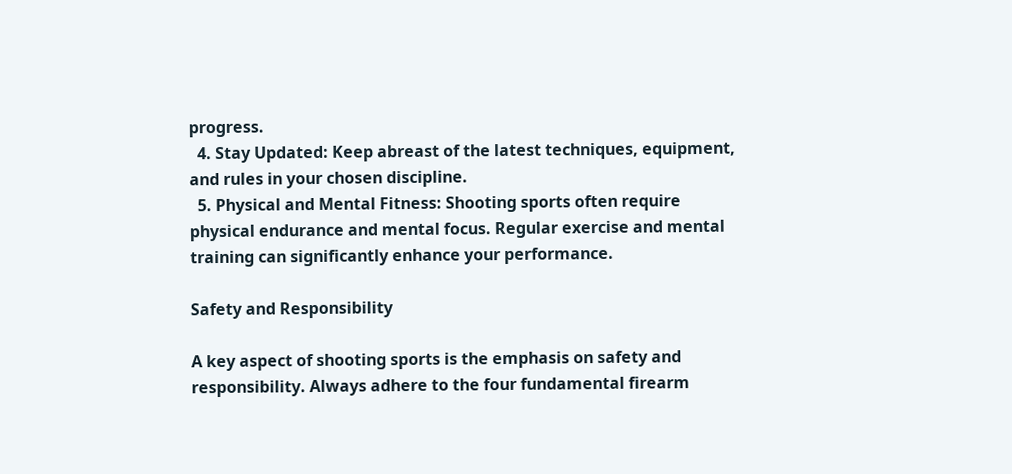progress.
  4. Stay Updated: Keep abreast of the latest techniques, equipment, and rules in your chosen discipline.
  5. Physical and Mental Fitness: Shooting sports often require physical endurance and mental focus. Regular exercise and mental training can significantly enhance your performance.

Safety and Responsibility

A key aspect of shooting sports is the emphasis on safety and responsibility. Always adhere to the four fundamental firearm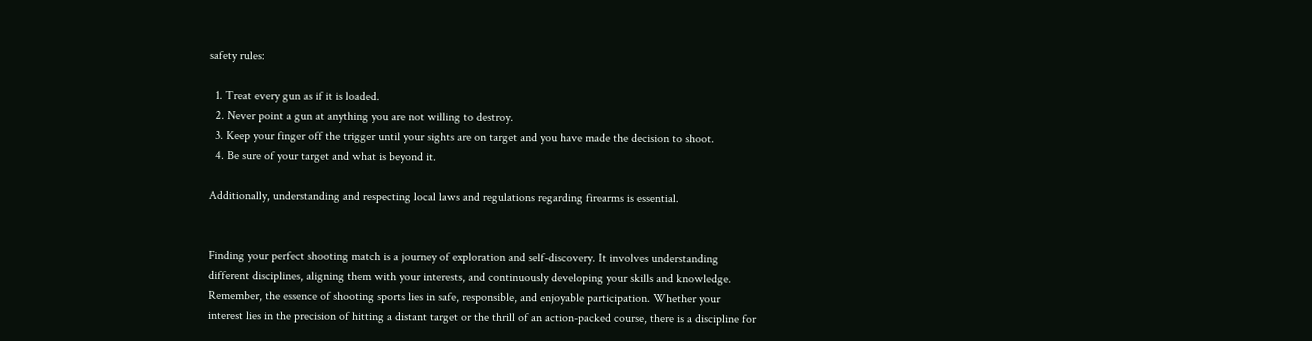safety rules:

  1. Treat every gun as if it is loaded.
  2. Never point a gun at anything you are not willing to destroy.
  3. Keep your finger off the trigger until your sights are on target and you have made the decision to shoot.
  4. Be sure of your target and what is beyond it.

Additionally, understanding and respecting local laws and regulations regarding firearms is essential.


Finding your perfect shooting match is a journey of exploration and self-discovery. It involves understanding different disciplines, aligning them with your interests, and continuously developing your skills and knowledge. Remember, the essence of shooting sports lies in safe, responsible, and enjoyable participation. Whether your interest lies in the precision of hitting a distant target or the thrill of an action-packed course, there is a discipline for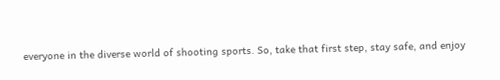everyone in the diverse world of shooting sports. So, take that first step, stay safe, and enjoy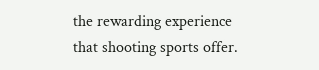the rewarding experience that shooting sports offer.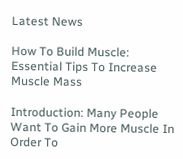Latest News

How To Build Muscle: Essential Tips To Increase Muscle Mass

Introduction: Many People Want To Gain More Muscle In Order To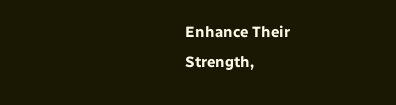Enhance Their Strength,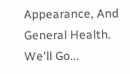Appearance, And General Health. We'll Go...